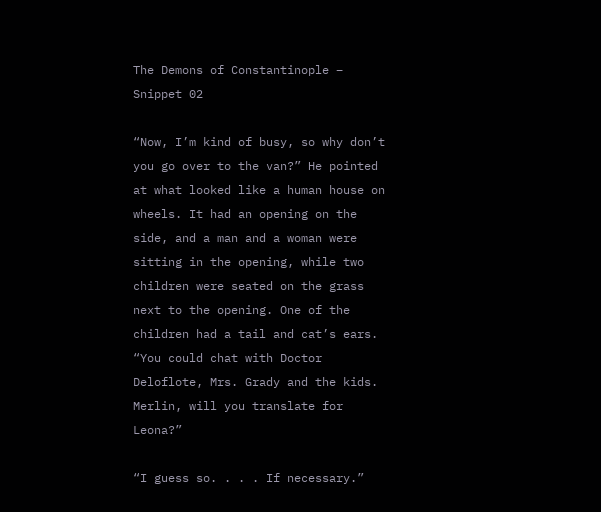The Demons of Constantinople – Snippet 02

“Now, I’m kind of busy, so why don’t you go over to the van?” He pointed at what looked like a human house on wheels. It had an opening on the side, and a man and a woman were sitting in the opening, while two children were seated on the grass next to the opening. One of the children had a tail and cat’s ears. “You could chat with Doctor Deloflote, Mrs. Grady and the kids. Merlin, will you translate for Leona?”

“I guess so. . . . If necessary.”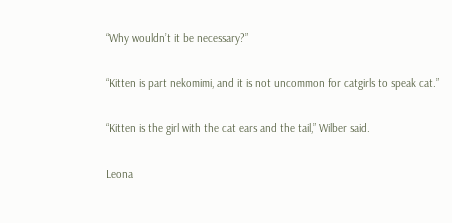“Why wouldn’t it be necessary?”

“Kitten is part nekomimi, and it is not uncommon for catgirls to speak cat.”

“Kitten is the girl with the cat ears and the tail,” Wilber said.

Leona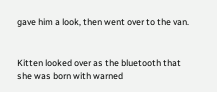gave him a look, then went over to the van.


Kitten looked over as the bluetooth that she was born with warned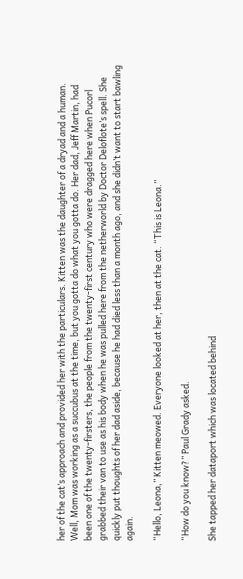her of the cat’s approach and provided her with the particulars. Kitten was the daughter of a dryad and a human. Well, Mom was working as a succubus at the time, but you gotta do what you gotta do. Her dad, Jeff Martin, had been one of the twenty-firsters, the people from the twenty-first century who were dragged here when Pucorl grabbed their van to use as his body when he was pulled here from the netherworld by Doctor Deloflote’s spell. She quickly put thoughts of her dad aside, because he had died less than a month ago, and she didn’t want to start bawling again.

“Hello, Leona,” Kitten meowed. Everyone looked at her, then at the cat. “This is Leona.”

“How do you know?” Paul Grady asked.

She tapped her dataport which was located behind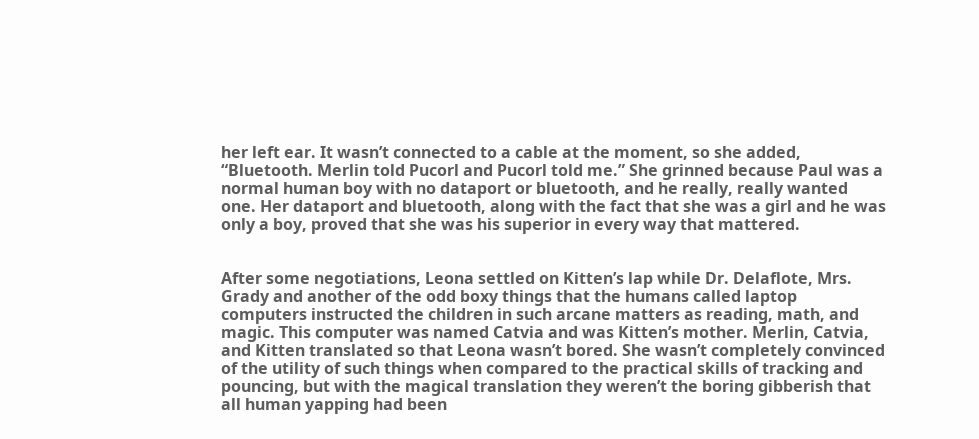her left ear. It wasn’t connected to a cable at the moment, so she added, “Bluetooth. Merlin told Pucorl and Pucorl told me.” She grinned because Paul was a normal human boy with no dataport or bluetooth, and he really, really wanted one. Her dataport and bluetooth, along with the fact that she was a girl and he was only a boy, proved that she was his superior in every way that mattered.


After some negotiations, Leona settled on Kitten’s lap while Dr. Delaflote, Mrs. Grady and another of the odd boxy things that the humans called laptop computers instructed the children in such arcane matters as reading, math, and magic. This computer was named Catvia and was Kitten’s mother. Merlin, Catvia, and Kitten translated so that Leona wasn’t bored. She wasn’t completely convinced of the utility of such things when compared to the practical skills of tracking and pouncing, but with the magical translation they weren’t the boring gibberish that all human yapping had been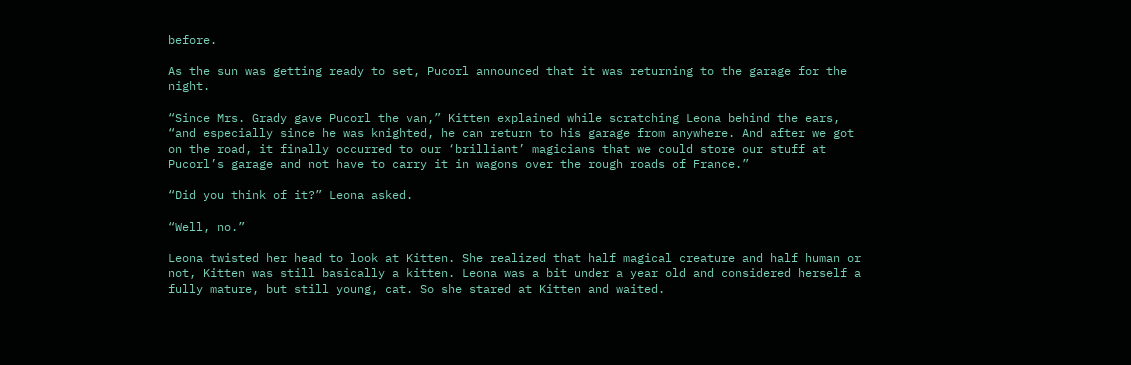before.

As the sun was getting ready to set, Pucorl announced that it was returning to the garage for the night.

“Since Mrs. Grady gave Pucorl the van,” Kitten explained while scratching Leona behind the ears, “and especially since he was knighted, he can return to his garage from anywhere. And after we got on the road, it finally occurred to our ‘brilliant’ magicians that we could store our stuff at Pucorl’s garage and not have to carry it in wagons over the rough roads of France.”

“Did you think of it?” Leona asked.

“Well, no.”

Leona twisted her head to look at Kitten. She realized that half magical creature and half human or not, Kitten was still basically a kitten. Leona was a bit under a year old and considered herself a fully mature, but still young, cat. So she stared at Kitten and waited.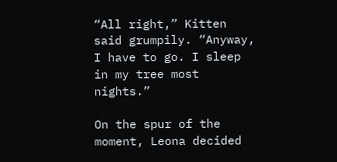“All right,” Kitten said grumpily. “Anyway, I have to go. I sleep in my tree most nights.”

On the spur of the moment, Leona decided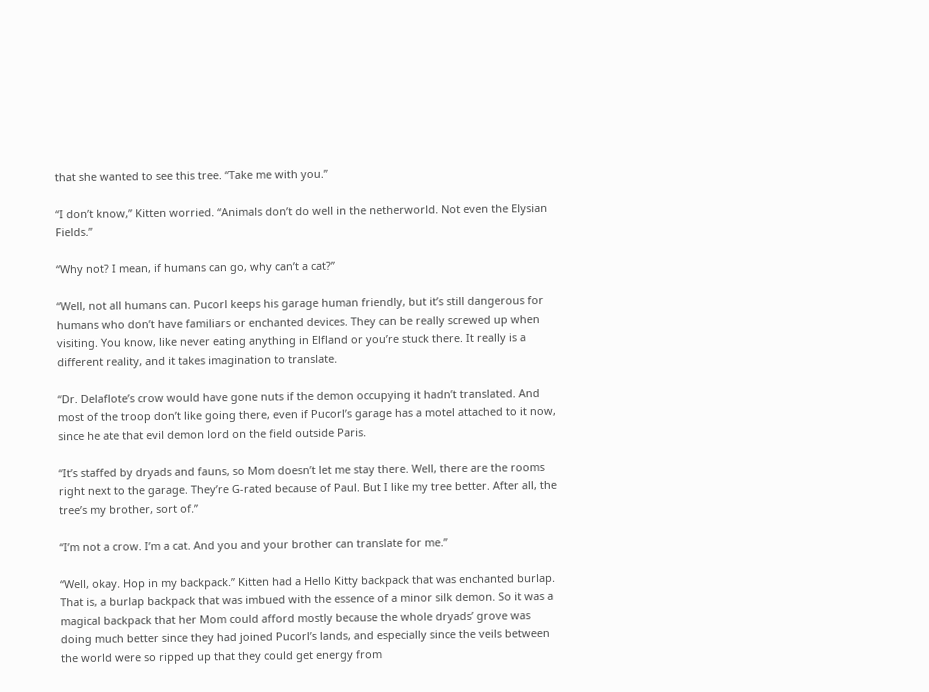that she wanted to see this tree. “Take me with you.”

“I don’t know,” Kitten worried. “Animals don’t do well in the netherworld. Not even the Elysian Fields.”

“Why not? I mean, if humans can go, why can’t a cat?”

“Well, not all humans can. Pucorl keeps his garage human friendly, but it’s still dangerous for humans who don’t have familiars or enchanted devices. They can be really screwed up when visiting. You know, like never eating anything in Elfland or you’re stuck there. It really is a different reality, and it takes imagination to translate.

“Dr. Delaflote’s crow would have gone nuts if the demon occupying it hadn’t translated. And most of the troop don’t like going there, even if Pucorl’s garage has a motel attached to it now, since he ate that evil demon lord on the field outside Paris.

“It’s staffed by dryads and fauns, so Mom doesn’t let me stay there. Well, there are the rooms right next to the garage. They’re G-rated because of Paul. But I like my tree better. After all, the tree’s my brother, sort of.”

“I’m not a crow. I’m a cat. And you and your brother can translate for me.”

“Well, okay. Hop in my backpack.” Kitten had a Hello Kitty backpack that was enchanted burlap. That is, a burlap backpack that was imbued with the essence of a minor silk demon. So it was a magical backpack that her Mom could afford mostly because the whole dryads’ grove was doing much better since they had joined Pucorl’s lands, and especially since the veils between the world were so ripped up that they could get energy from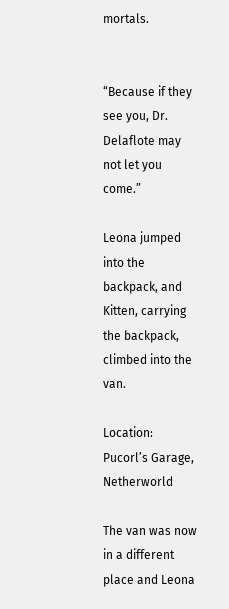mortals.


“Because if they see you, Dr. Delaflote may not let you come.”

Leona jumped into the backpack, and Kitten, carrying the backpack, climbed into the van.

Location: Pucorl’s Garage, Netherworld

The van was now in a different place and Leona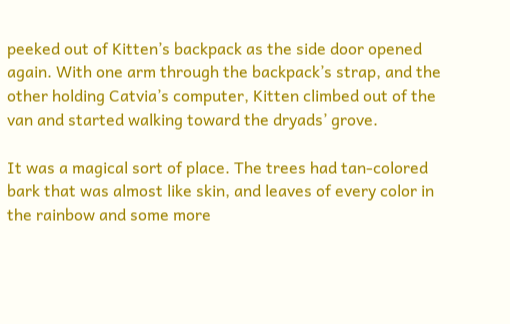peeked out of Kitten’s backpack as the side door opened again. With one arm through the backpack’s strap, and the other holding Catvia’s computer, Kitten climbed out of the van and started walking toward the dryads’ grove.

It was a magical sort of place. The trees had tan-colored bark that was almost like skin, and leaves of every color in the rainbow and some more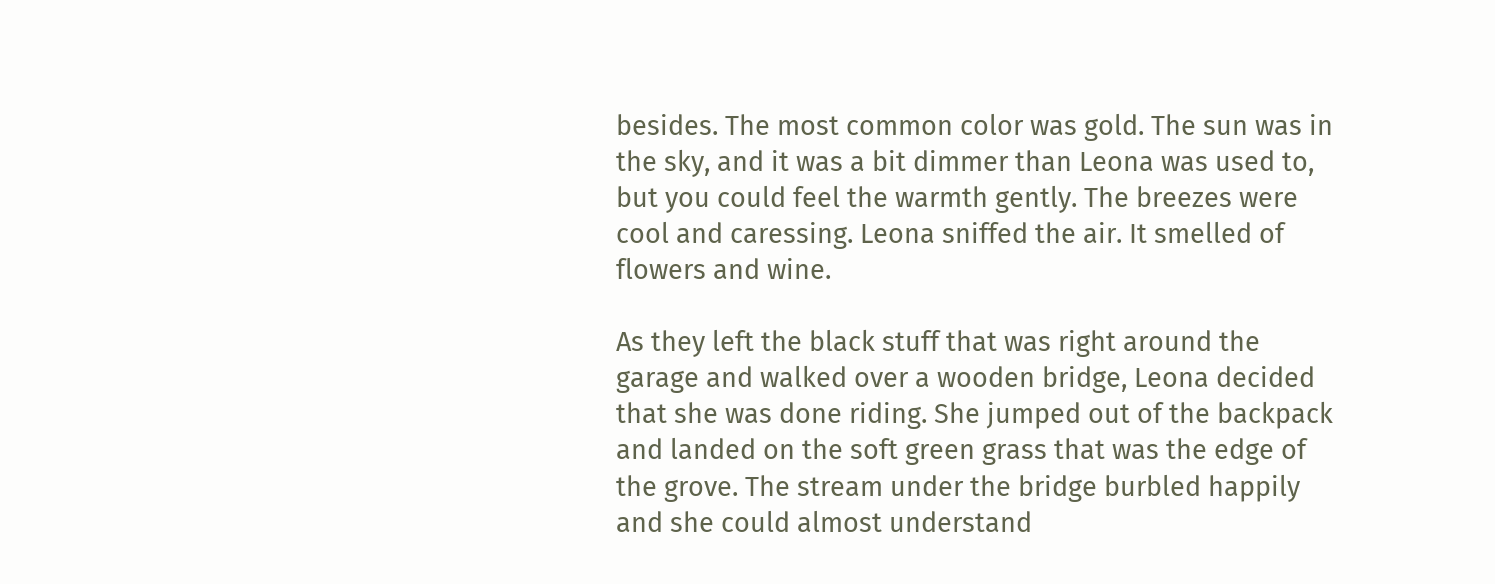besides. The most common color was gold. The sun was in the sky, and it was a bit dimmer than Leona was used to, but you could feel the warmth gently. The breezes were cool and caressing. Leona sniffed the air. It smelled of flowers and wine.

As they left the black stuff that was right around the garage and walked over a wooden bridge, Leona decided that she was done riding. She jumped out of the backpack and landed on the soft green grass that was the edge of the grove. The stream under the bridge burbled happily and she could almost understand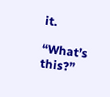it.

“What’s this?”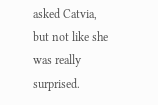asked Catvia, but not like she was really surprised.